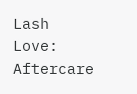Lash Love: Aftercare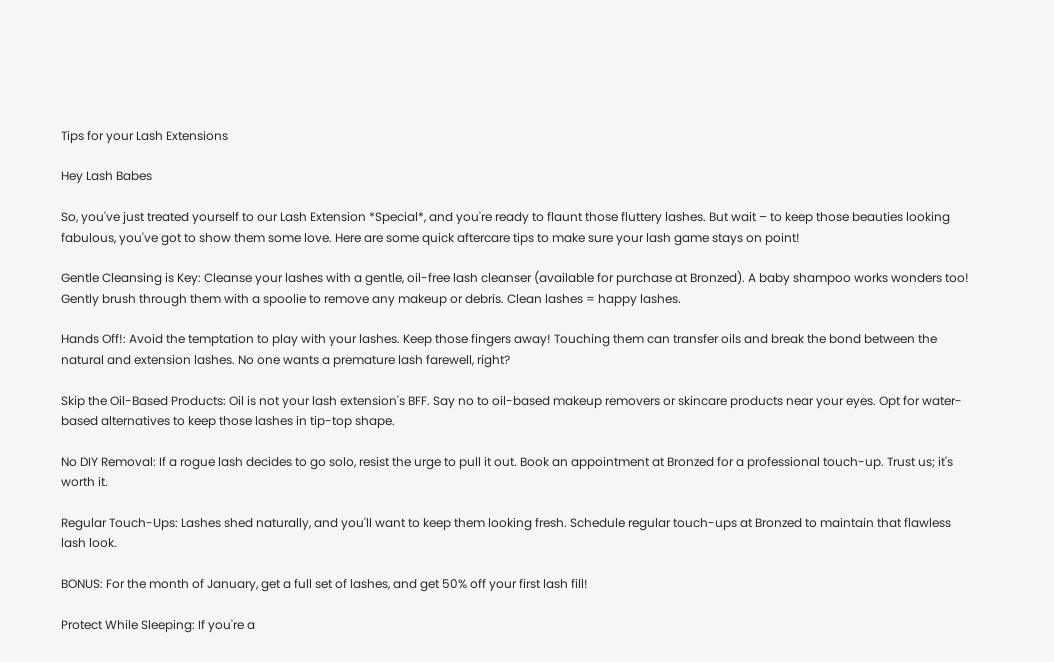Tips for your Lash Extensions

Hey Lash Babes

So, you've just treated yourself to our Lash Extension *Special*, and you're ready to flaunt those fluttery lashes. But wait – to keep those beauties looking fabulous, you've got to show them some love. Here are some quick aftercare tips to make sure your lash game stays on point!

Gentle Cleansing is Key: Cleanse your lashes with a gentle, oil-free lash cleanser (available for purchase at Bronzed). A baby shampoo works wonders too! Gently brush through them with a spoolie to remove any makeup or debris. Clean lashes = happy lashes.

Hands Off!: Avoid the temptation to play with your lashes. Keep those fingers away! Touching them can transfer oils and break the bond between the natural and extension lashes. No one wants a premature lash farewell, right?

Skip the Oil-Based Products: Oil is not your lash extension's BFF. Say no to oil-based makeup removers or skincare products near your eyes. Opt for water-based alternatives to keep those lashes in tip-top shape.

No DIY Removal: If a rogue lash decides to go solo, resist the urge to pull it out. Book an appointment at Bronzed for a professional touch-up. Trust us; it's worth it.

Regular Touch-Ups: Lashes shed naturally, and you'll want to keep them looking fresh. Schedule regular touch-ups at Bronzed to maintain that flawless lash look.

BONUS: For the month of January, get a full set of lashes, and get 50% off your first lash fill!

Protect While Sleeping: If you're a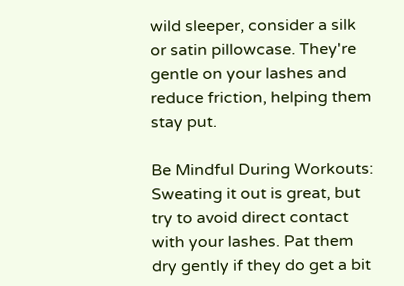wild sleeper, consider a silk or satin pillowcase. They're gentle on your lashes and reduce friction, helping them stay put.

Be Mindful During Workouts: Sweating it out is great, but try to avoid direct contact with your lashes. Pat them dry gently if they do get a bit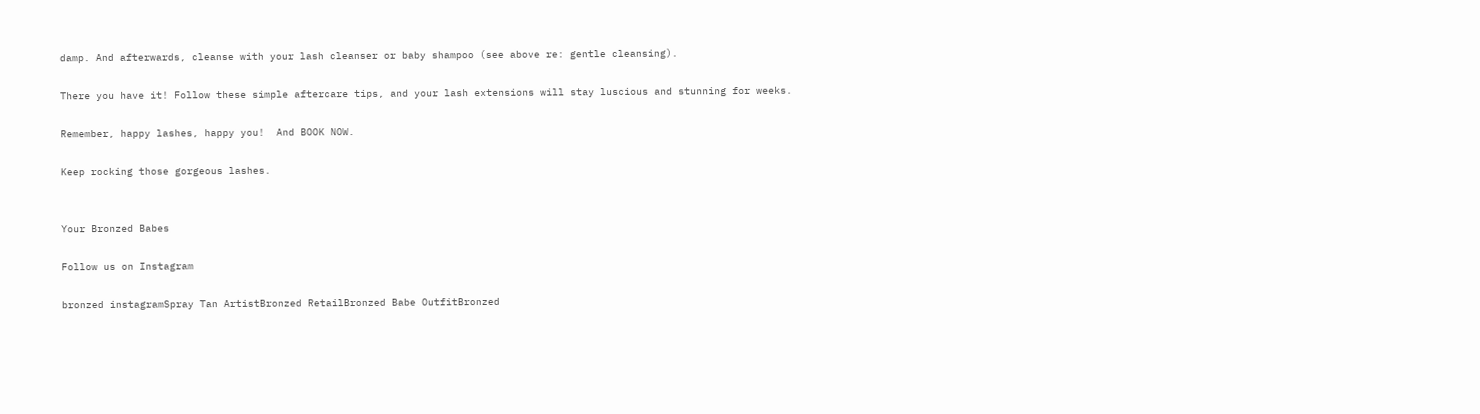damp. And afterwards, cleanse with your lash cleanser or baby shampoo (see above re: gentle cleansing).

There you have it! Follow these simple aftercare tips, and your lash extensions will stay luscious and stunning for weeks.

Remember, happy lashes, happy you!  And BOOK NOW.

Keep rocking those gorgeous lashes.


Your Bronzed Babes

Follow us on Instagram

bronzed instagramSpray Tan ArtistBronzed RetailBronzed Babe OutfitBronzed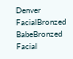Denver FacialBronzed BabeBronzed Facial